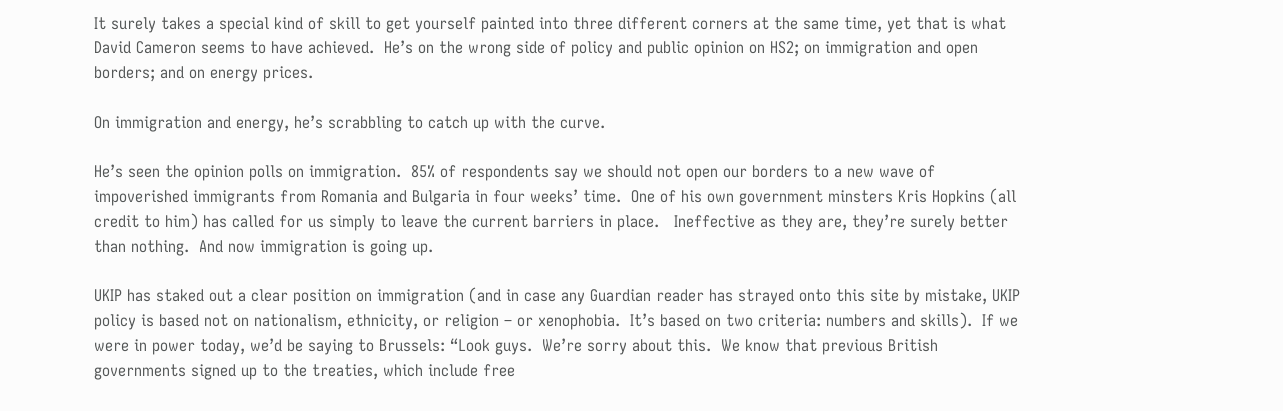It surely takes a special kind of skill to get yourself painted into three different corners at the same time, yet that is what David Cameron seems to have achieved.  He’s on the wrong side of policy and public opinion on HS2; on immigration and open borders; and on energy prices.

On immigration and energy, he’s scrabbling to catch up with the curve.

He’s seen the opinion polls on immigration.  85% of respondents say we should not open our borders to a new wave of impoverished immigrants from Romania and Bulgaria in four weeks’ time.  One of his own government minsters Kris Hopkins (all credit to him) has called for us simply to leave the current barriers in place.   Ineffective as they are, they’re surely better than nothing.  And now immigration is going up.

UKIP has staked out a clear position on immigration (and in case any Guardian reader has strayed onto this site by mistake, UKIP policy is based not on nationalism, ethnicity, or religion – or xenophobia.  It’s based on two criteria: numbers and skills).  If we were in power today, we’d be saying to Brussels: “Look guys.  We’re sorry about this.  We know that previous British governments signed up to the treaties, which include free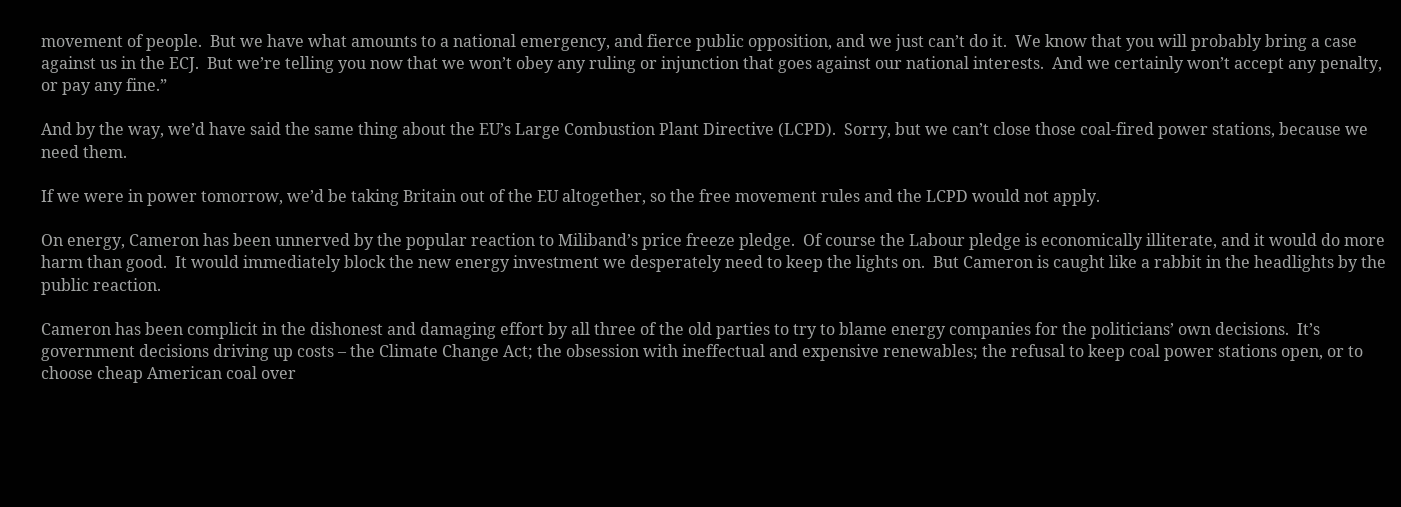movement of people.  But we have what amounts to a national emergency, and fierce public opposition, and we just can’t do it.  We know that you will probably bring a case against us in the ECJ.  But we’re telling you now that we won’t obey any ruling or injunction that goes against our national interests.  And we certainly won’t accept any penalty, or pay any fine.”

And by the way, we’d have said the same thing about the EU’s Large Combustion Plant Directive (LCPD).  Sorry, but we can’t close those coal-fired power stations, because we need them.

If we were in power tomorrow, we’d be taking Britain out of the EU altogether, so the free movement rules and the LCPD would not apply.

On energy, Cameron has been unnerved by the popular reaction to Miliband’s price freeze pledge.  Of course the Labour pledge is economically illiterate, and it would do more harm than good.  It would immediately block the new energy investment we desperately need to keep the lights on.  But Cameron is caught like a rabbit in the headlights by the public reaction.

Cameron has been complicit in the dishonest and damaging effort by all three of the old parties to try to blame energy companies for the politicians’ own decisions.  It’s government decisions driving up costs – the Climate Change Act; the obsession with ineffectual and expensive renewables; the refusal to keep coal power stations open, or to choose cheap American coal over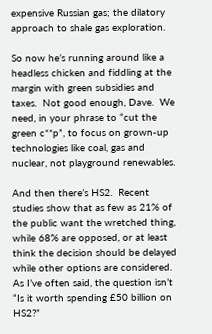expensive Russian gas; the dilatory approach to shale gas exploration.

So now he’s running around like a headless chicken and fiddling at the margin with green subsidies and taxes.  Not good enough, Dave.  We need, in your phrase to “cut the green c**p”, to focus on grown-up technologies like coal, gas and nuclear, not playground renewables.

And then there’s HS2.  Recent studies show that as few as 21% of the public want the wretched thing, while 68% are opposed, or at least think the decision should be delayed while other options are considered.   As I’ve often said, the question isn’t “Is it worth spending £50 billion on HS2?”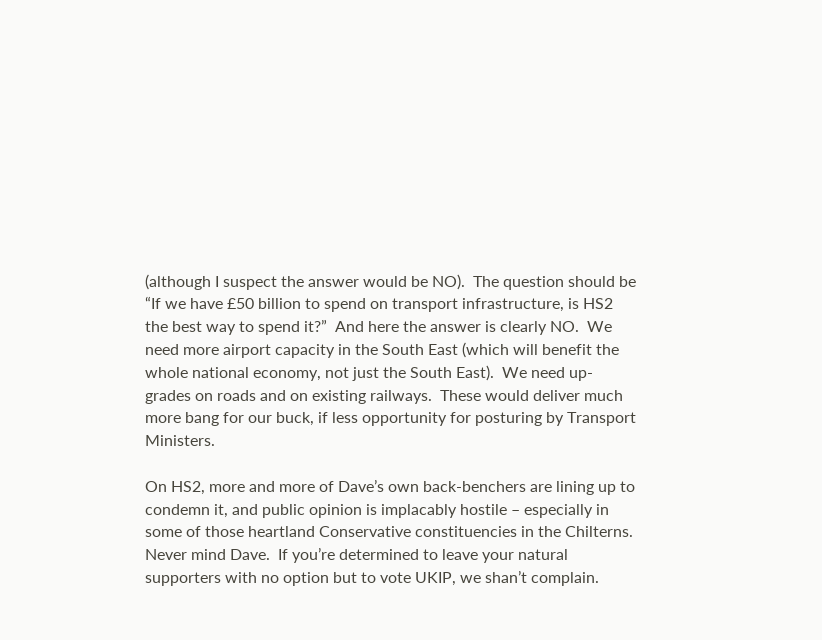(although I suspect the answer would be NO).  The question should be “If we have £50 billion to spend on transport infrastructure, is HS2 the best way to spend it?”  And here the answer is clearly NO.  We need more airport capacity in the South East (which will benefit the whole national economy, not just the South East).  We need up-grades on roads and on existing railways.  These would deliver much more bang for our buck, if less opportunity for posturing by Transport Ministers.

On HS2, more and more of Dave’s own back-benchers are lining up to condemn it, and public opinion is implacably hostile – especially in some of those heartland Conservative constituencies in the Chilterns.  Never mind Dave.  If you’re determined to leave your natural supporters with no option but to vote UKIP, we shan’t complain.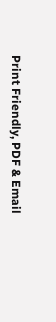Print Friendly, PDF & Email